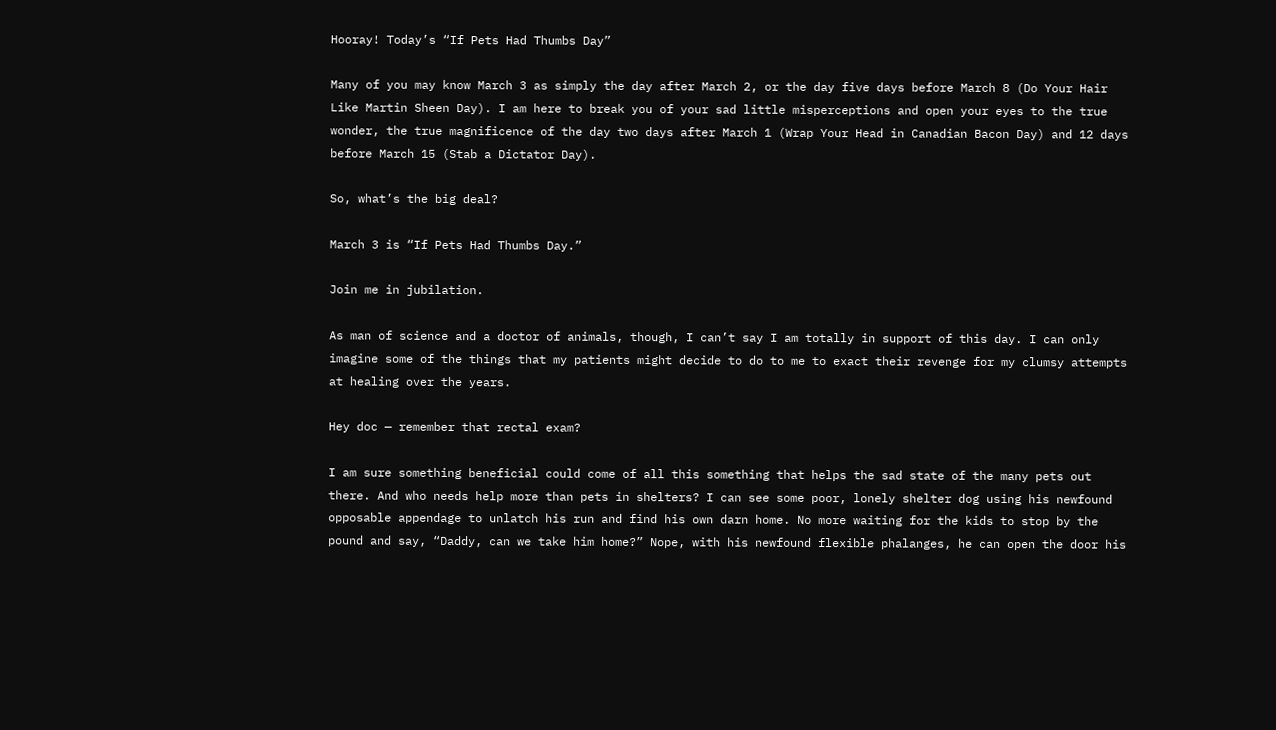Hooray! Today’s “If Pets Had Thumbs Day”

Many of you may know March 3 as simply the day after March 2, or the day five days before March 8 (Do Your Hair Like Martin Sheen Day). I am here to break you of your sad little misperceptions and open your eyes to the true wonder, the true magnificence of the day two days after March 1 (Wrap Your Head in Canadian Bacon Day) and 12 days before March 15 (Stab a Dictator Day).

So, what’s the big deal?

March 3 is “If Pets Had Thumbs Day.”

Join me in jubilation.

As man of science and a doctor of animals, though, I can’t say I am totally in support of this day. I can only imagine some of the things that my patients might decide to do to me to exact their revenge for my clumsy attempts at healing over the years.

Hey doc — remember that rectal exam?

I am sure something beneficial could come of all this something that helps the sad state of the many pets out there. And who needs help more than pets in shelters? I can see some poor, lonely shelter dog using his newfound opposable appendage to unlatch his run and find his own darn home. No more waiting for the kids to stop by the pound and say, “Daddy, can we take him home?” Nope, with his newfound flexible phalanges, he can open the door his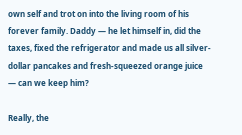own self and trot on into the living room of his forever family. Daddy — he let himself in, did the taxes, fixed the refrigerator and made us all silver-dollar pancakes and fresh-squeezed orange juice — can we keep him?

Really, the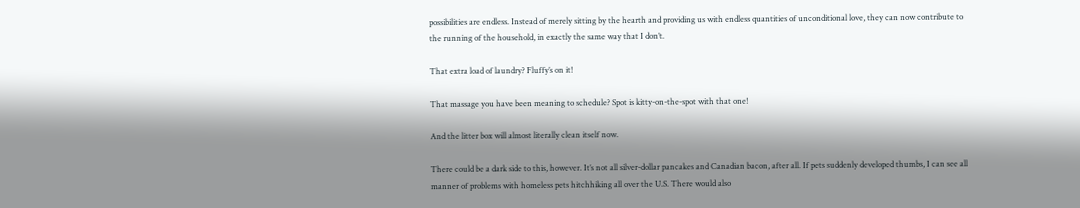possibilities are endless. Instead of merely sitting by the hearth and providing us with endless quantities of unconditional love, they can now contribute to the running of the household, in exactly the same way that I don’t.

That extra load of laundry? Fluffy’s on it!

That massage you have been meaning to schedule? Spot is kitty-on-the-spot with that one!

And the litter box will almost literally clean itself now.

There could be a dark side to this, however. It’s not all silver-dollar pancakes and Canadian bacon, after all. If pets suddenly developed thumbs, I can see all manner of problems with homeless pets hitchhiking all over the U.S. There would also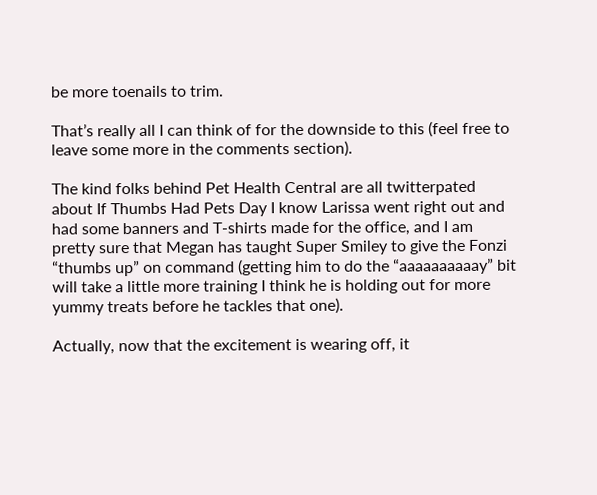be more toenails to trim.

That’s really all I can think of for the downside to this (feel free to leave some more in the comments section).

The kind folks behind Pet Health Central are all twitterpated about If Thumbs Had Pets Day I know Larissa went right out and had some banners and T-shirts made for the office, and I am pretty sure that Megan has taught Super Smiley to give the Fonzi “thumbs up” on command (getting him to do the “aaaaaaaaaay” bit will take a little more training I think he is holding out for more yummy treats before he tackles that one).

Actually, now that the excitement is wearing off, it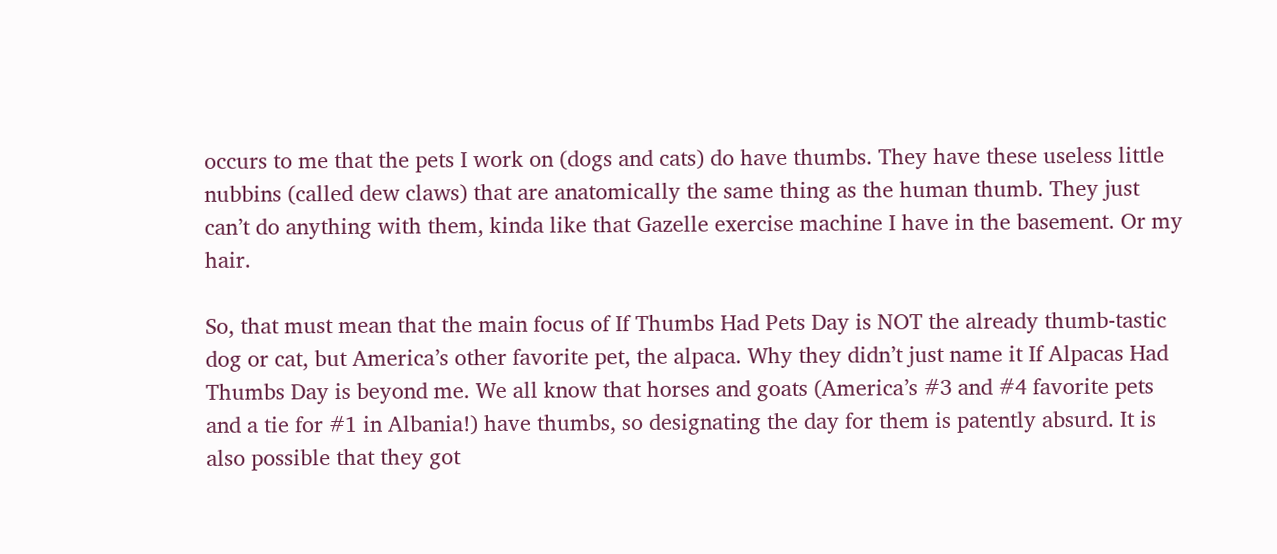occurs to me that the pets I work on (dogs and cats) do have thumbs. They have these useless little nubbins (called dew claws) that are anatomically the same thing as the human thumb. They just can’t do anything with them, kinda like that Gazelle exercise machine I have in the basement. Or my hair.

So, that must mean that the main focus of If Thumbs Had Pets Day is NOT the already thumb-tastic dog or cat, but America’s other favorite pet, the alpaca. Why they didn’t just name it If Alpacas Had Thumbs Day is beyond me. We all know that horses and goats (America’s #3 and #4 favorite pets and a tie for #1 in Albania!) have thumbs, so designating the day for them is patently absurd. It is also possible that they got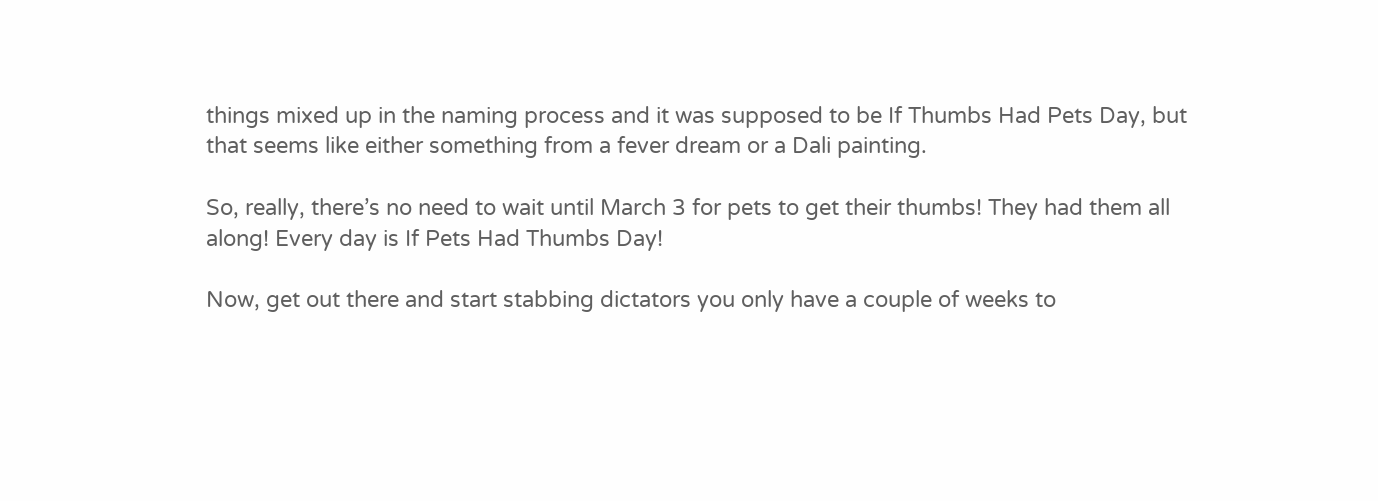things mixed up in the naming process and it was supposed to be If Thumbs Had Pets Day, but that seems like either something from a fever dream or a Dali painting.

So, really, there’s no need to wait until March 3 for pets to get their thumbs! They had them all along! Every day is If Pets Had Thumbs Day!

Now, get out there and start stabbing dictators you only have a couple of weeks to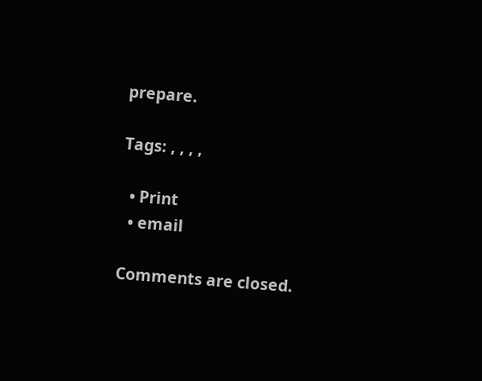prepare.

Tags: , , , ,

  • Print
  • email

Comments are closed.